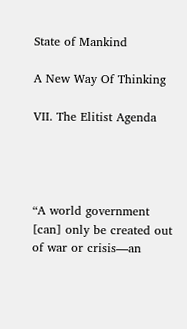State of Mankind

A New Way Of Thinking

VII. The Elitist Agenda




“A world government [can] only be created out of war or crisis—an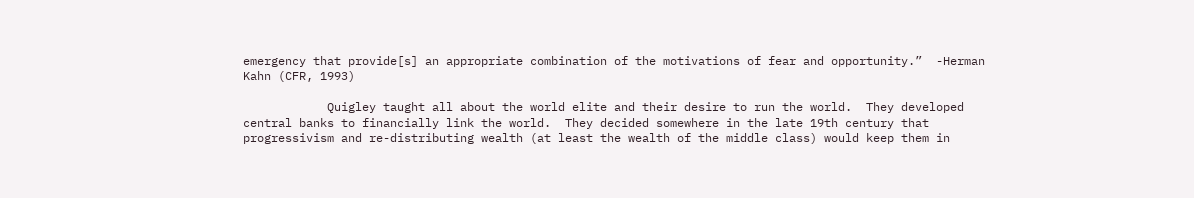emergency that provide[s] an appropriate combination of the motivations of fear and opportunity.”  -Herman Kahn (CFR, 1993)

            Quigley taught all about the world elite and their desire to run the world.  They developed central banks to financially link the world.  They decided somewhere in the late 19th century that progressivism and re-distributing wealth (at least the wealth of the middle class) would keep them in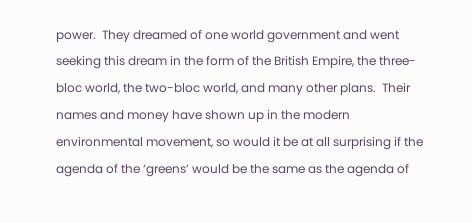power.  They dreamed of one world government and went seeking this dream in the form of the British Empire, the three-bloc world, the two-bloc world, and many other plans.  Their names and money have shown up in the modern environmental movement, so would it be at all surprising if the agenda of the ‘greens’ would be the same as the agenda of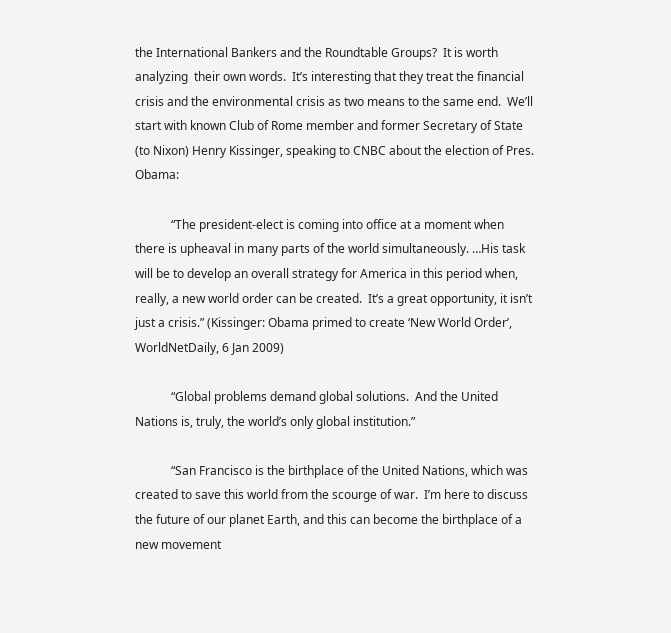the International Bankers and the Roundtable Groups?  It is worth analyzing  their own words.  It’s interesting that they treat the financial crisis and the environmental crisis as two means to the same end.  We’ll start with known Club of Rome member and former Secretary of State (to Nixon) Henry Kissinger, speaking to CNBC about the election of Pres. Obama:

            “The president-elect is coming into office at a moment when there is upheaval in many parts of the world simultaneously. …His task will be to develop an overall strategy for America in this period when, really, a new world order can be created.  It’s a great opportunity, it isn’t just a crisis.” (Kissinger: Obama primed to create ‘New World Order’, WorldNetDaily, 6 Jan 2009)

            “Global problems demand global solutions.  And the United Nations is, truly, the world’s only global institution.”

            “San Francisco is the birthplace of the United Nations, which was created to save this world from the scourge of war.  I’m here to discuss the future of our planet Earth, and this can become the birthplace of a new movement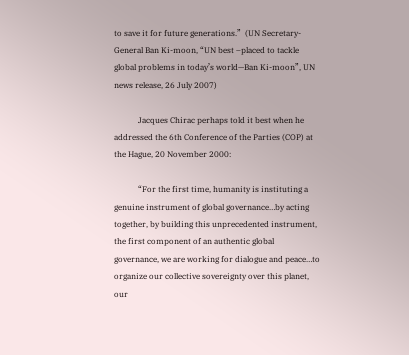to save it for future generations.”  (UN Secretary-General Ban Ki-moon, “UN best –placed to tackle global problems in today’s world—Ban Ki-moon”, UN news release, 26 July 2007)

            Jacques Chirac perhaps told it best when he addressed the 6th Conference of the Parties (COP) at the Hague, 20 November 2000:

            “For the first time, humanity is instituting a genuine instrument of global governance…by acting together, by building this unprecedented instrument, the first component of an authentic global governance, we are working for dialogue and peace…to organize our collective sovereignty over this planet, our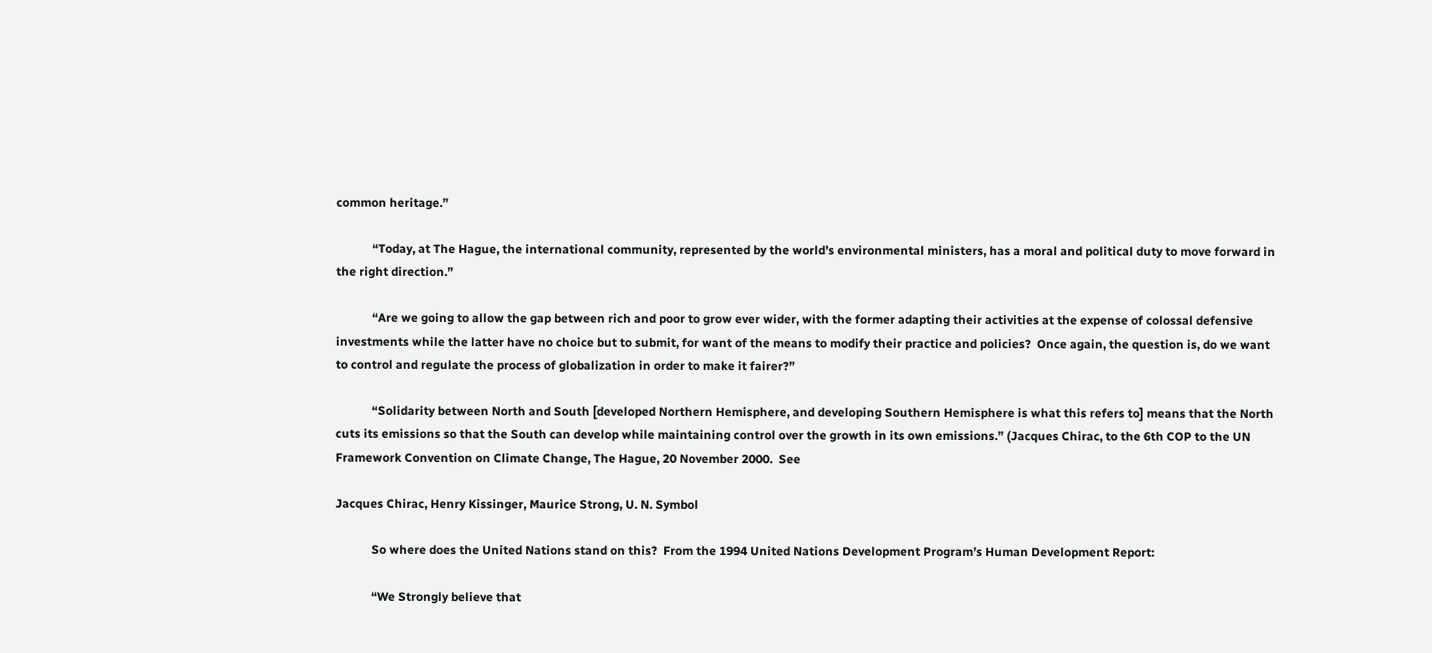common heritage.”

            “Today, at The Hague, the international community, represented by the world’s environmental ministers, has a moral and political duty to move forward in the right direction.”

            “Are we going to allow the gap between rich and poor to grow ever wider, with the former adapting their activities at the expense of colossal defensive investments while the latter have no choice but to submit, for want of the means to modify their practice and policies?  Once again, the question is, do we want to control and regulate the process of globalization in order to make it fairer?”

            “Solidarity between North and South [developed Northern Hemisphere, and developing Southern Hemisphere is what this refers to] means that the North cuts its emissions so that the South can develop while maintaining control over the growth in its own emissions.” (Jacques Chirac, to the 6th COP to the UN Framework Convention on Climate Change, The Hague, 20 November 2000.  See

Jacques Chirac, Henry Kissinger, Maurice Strong, U. N. Symbol

            So where does the United Nations stand on this?  From the 1994 United Nations Development Program’s Human Development Report:

            “We Strongly believe that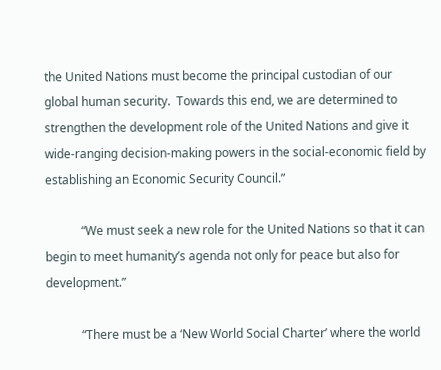the United Nations must become the principal custodian of our global human security.  Towards this end, we are determined to strengthen the development role of the United Nations and give it wide-ranging decision-making powers in the social-economic field by establishing an Economic Security Council.”

            “We must seek a new role for the United Nations so that it can begin to meet humanity’s agenda not only for peace but also for development.”

            “There must be a ‘New World Social Charter’ where the world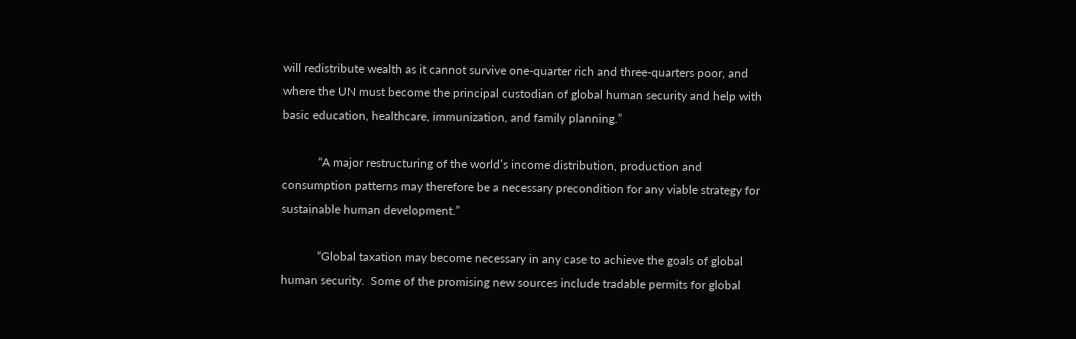will redistribute wealth as it cannot survive one-quarter rich and three-quarters poor, and where the UN must become the principal custodian of global human security and help with basic education, healthcare, immunization, and family planning.”

            “A major restructuring of the world’s income distribution, production and consumption patterns may therefore be a necessary precondition for any viable strategy for sustainable human development.”

            “Global taxation may become necessary in any case to achieve the goals of global human security.  Some of the promising new sources include tradable permits for global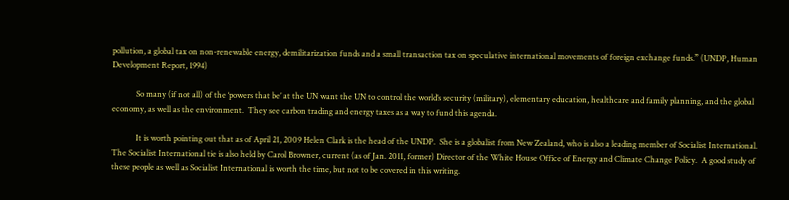pollution, a global tax on non-renewable energy, demilitarization funds and a small transaction tax on speculative international movements of foreign exchange funds.” (UNDP, Human Development Report, 1994)

            So many (if not all) of the ‘powers that be’ at the UN want the UN to control the world’s security (military), elementary education, healthcare and family planning, and the global economy, as well as the environment.  They see carbon trading and energy taxes as a way to fund this agenda.

            It is worth pointing out that as of April 21, 2009 Helen Clark is the head of the UNDP.  She is a globalist from New Zealand, who is also a leading member of Socialist International.  The Socialist International tie is also held by Carol Browner, current (as of Jan. 2011, former) Director of the White House Office of Energy and Climate Change Policy.  A good study of these people as well as Socialist International is worth the time, but not to be covered in this writing.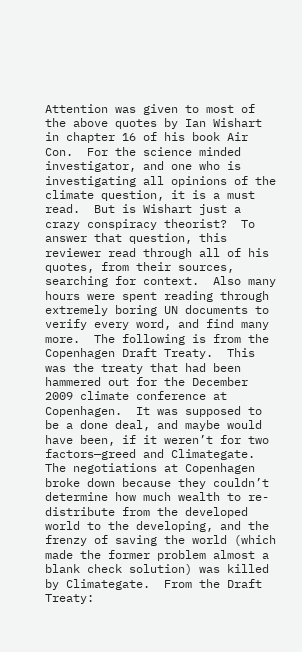Attention was given to most of the above quotes by Ian Wishart in chapter 16 of his book Air Con.  For the science minded investigator, and one who is investigating all opinions of the climate question, it is a must read.  But is Wishart just a crazy conspiracy theorist?  To answer that question, this reviewer read through all of his quotes, from their sources, searching for context.  Also many hours were spent reading through extremely boring UN documents to verify every word, and find many more.  The following is from the Copenhagen Draft Treaty.  This was the treaty that had been hammered out for the December 2009 climate conference at Copenhagen.  It was supposed to be a done deal, and maybe would have been, if it weren’t for two factors—greed and Climategate.  The negotiations at Copenhagen broke down because they couldn’t determine how much wealth to re-distribute from the developed world to the developing, and the frenzy of saving the world (which made the former problem almost a blank check solution) was killed by Climategate.  From the Draft Treaty: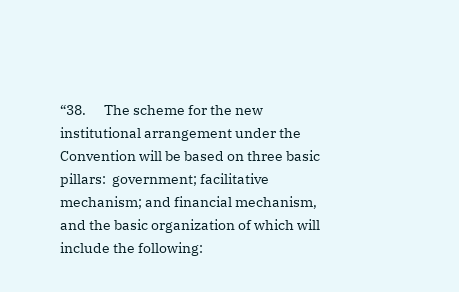“38.      The scheme for the new institutional arrangement under the Convention will be based on three basic pillars:  government; facilitative mechanism; and financial mechanism, and the basic organization of which will include the following: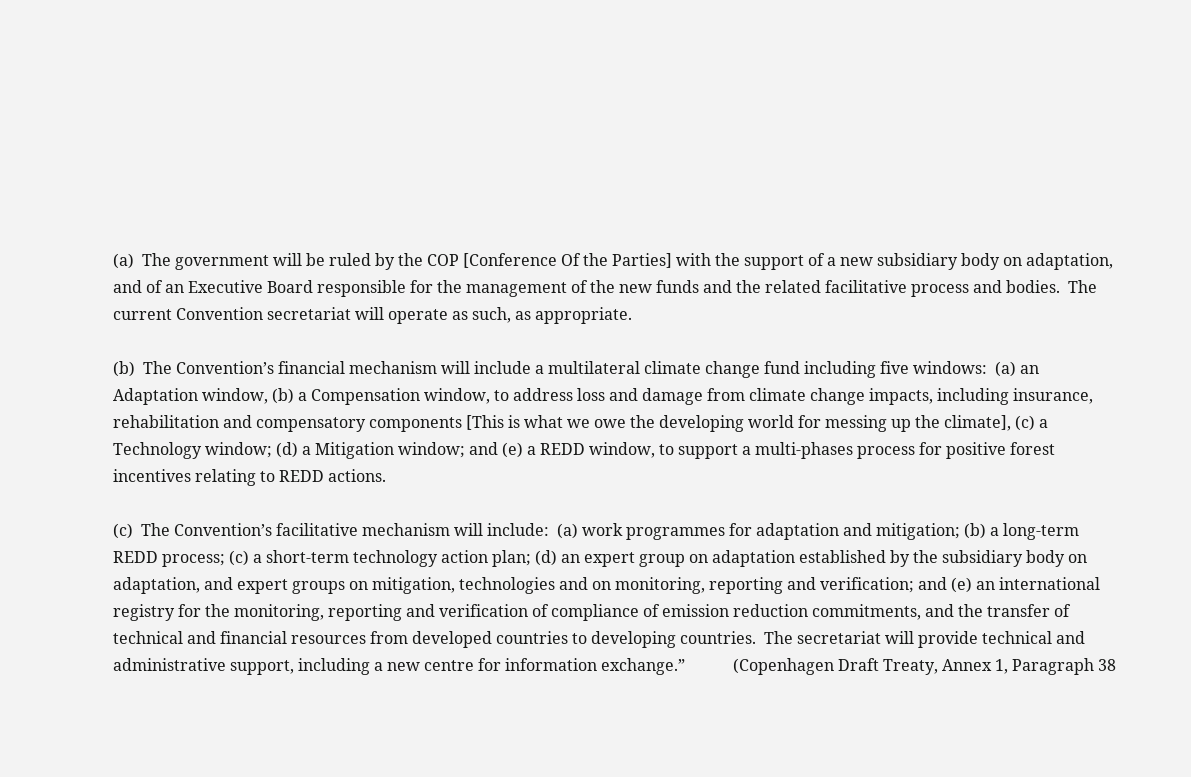(a)  The government will be ruled by the COP [Conference Of the Parties] with the support of a new subsidiary body on adaptation, and of an Executive Board responsible for the management of the new funds and the related facilitative process and bodies.  The current Convention secretariat will operate as such, as appropriate.

(b)  The Convention’s financial mechanism will include a multilateral climate change fund including five windows:  (a) an Adaptation window, (b) a Compensation window, to address loss and damage from climate change impacts, including insurance, rehabilitation and compensatory components [This is what we owe the developing world for messing up the climate], (c) a Technology window; (d) a Mitigation window; and (e) a REDD window, to support a multi-phases process for positive forest incentives relating to REDD actions.

(c)  The Convention’s facilitative mechanism will include:  (a) work programmes for adaptation and mitigation; (b) a long-term REDD process; (c) a short-term technology action plan; (d) an expert group on adaptation established by the subsidiary body on adaptation, and expert groups on mitigation, technologies and on monitoring, reporting and verification; and (e) an international registry for the monitoring, reporting and verification of compliance of emission reduction commitments, and the transfer of technical and financial resources from developed countries to developing countries.  The secretariat will provide technical and administrative support, including a new centre for information exchange.”            (Copenhagen Draft Treaty, Annex 1, Paragraph 38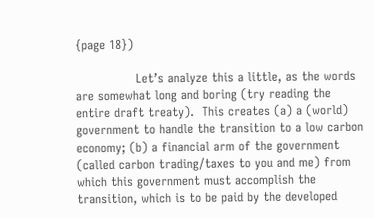{page 18})

               Let’s analyze this a little, as the words are somewhat long and boring (try reading the entire draft treaty).  This creates (a) a (world) government to handle the transition to a low carbon economy; (b) a financial arm of the government (called carbon trading/taxes to you and me) from which this government must accomplish the transition, which is to be paid by the developed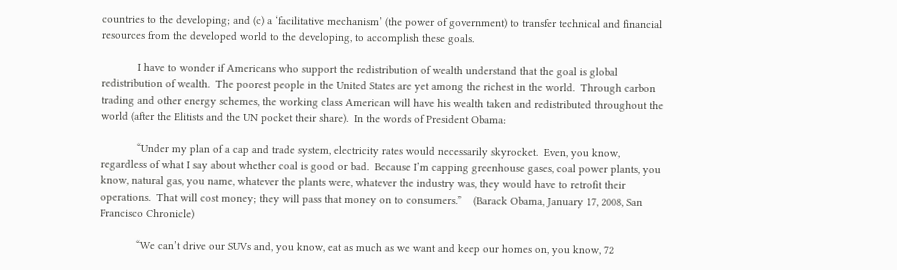countries to the developing; and (c) a ‘facilitative mechanism’ (the power of government) to transfer technical and financial resources from the developed world to the developing, to accomplish these goals.

            I have to wonder if Americans who support the redistribution of wealth understand that the goal is global redistribution of wealth.  The poorest people in the United States are yet among the richest in the world.  Through carbon trading and other energy schemes, the working class American will have his wealth taken and redistributed throughout the world (after the Elitists and the UN pocket their share).  In the words of President Obama:

            “Under my plan of a cap and trade system, electricity rates would necessarily skyrocket.  Even, you know, regardless of what I say about whether coal is good or bad.  Because I’m capping greenhouse gases, coal power plants, you know, natural gas, you name, whatever the plants were, whatever the industry was, they would have to retrofit their operations.  That will cost money; they will pass that money on to consumers.”    (Barack Obama, January 17, 2008, San Francisco Chronicle)

            “We can’t drive our SUVs and, you know, eat as much as we want and keep our homes on, you know, 72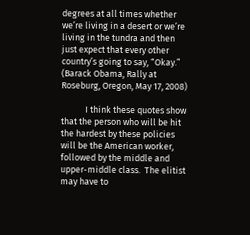degrees at all times whether we’re living in a desert or we’re living in the tundra and then just expect that every other country’s going to say, “Okay.”        (Barack Obama, Rally at Roseburg, Oregon, May 17, 2008)

            I think these quotes show that the person who will be hit the hardest by these policies will be the American worker, followed by the middle and upper-middle class.  The elitist may have to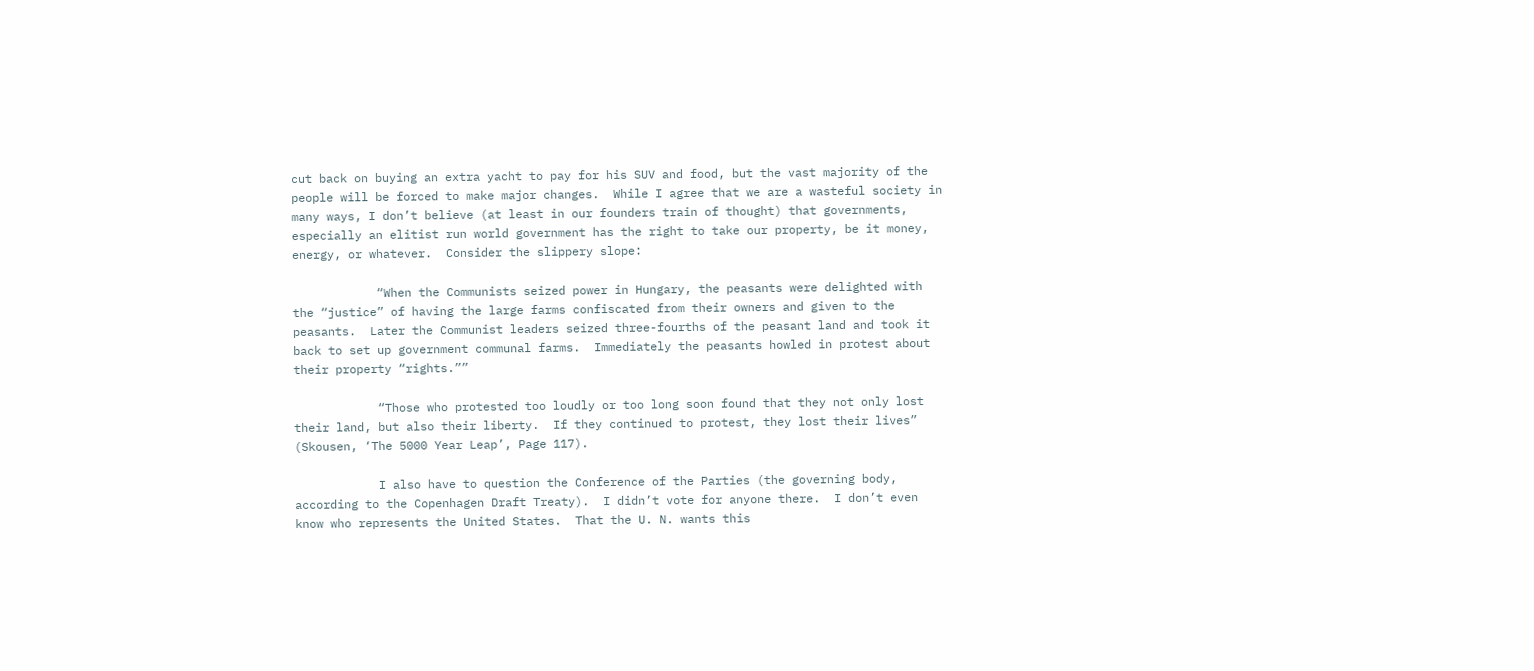cut back on buying an extra yacht to pay for his SUV and food, but the vast majority of the people will be forced to make major changes.  While I agree that we are a wasteful society in many ways, I don’t believe (at least in our founders train of thought) that governments, especially an elitist run world government has the right to take our property, be it money, energy, or whatever.  Consider the slippery slope:

            “When the Communists seized power in Hungary, the peasants were delighted with the “justice” of having the large farms confiscated from their owners and given to the peasants.  Later the Communist leaders seized three-fourths of the peasant land and took it back to set up government communal farms.  Immediately the peasants howled in protest about their property “rights.””

            “Those who protested too loudly or too long soon found that they not only lost their land, but also their liberty.  If they continued to protest, they lost their lives” (Skousen, ‘The 5000 Year Leap’, Page 117).

            I also have to question the Conference of the Parties (the governing body, according to the Copenhagen Draft Treaty).  I didn’t vote for anyone there.  I don’t even know who represents the United States.  That the U. N. wants this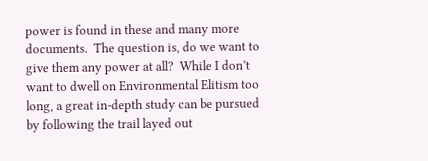power is found in these and many more documents.  The question is, do we want to give them any power at all?  While I don’t want to dwell on Environmental Elitism too long, a great in-depth study can be pursued by following the trail layed out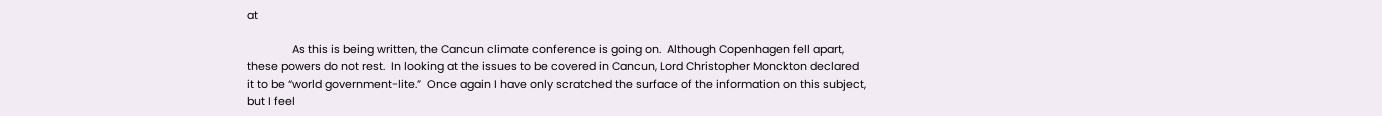at

               As this is being written, the Cancun climate conference is going on.  Although Copenhagen fell apart, these powers do not rest.  In looking at the issues to be covered in Cancun, Lord Christopher Monckton declared it to be “world government-lite.”  Once again I have only scratched the surface of the information on this subject, but I feel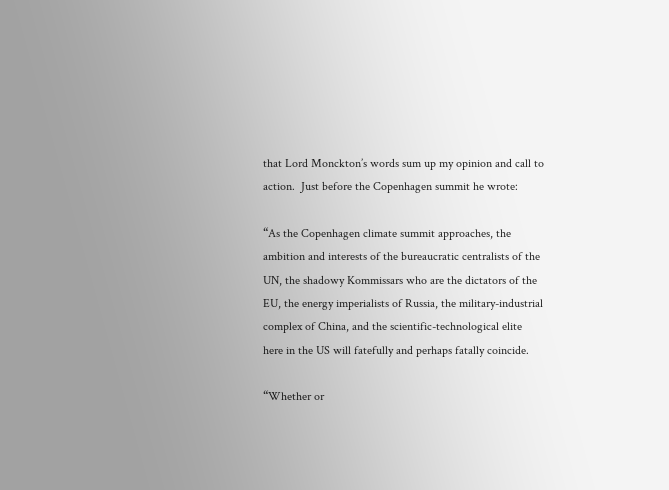that Lord Monckton’s words sum up my opinion and call to action.  Just before the Copenhagen summit he wrote:

“As the Copenhagen climate summit approaches, the ambition and interests of the bureaucratic centralists of the UN, the shadowy Kommissars who are the dictators of the EU, the energy imperialists of Russia, the military-industrial complex of China, and the scientific-technological elite here in the US will fatefully and perhaps fatally coincide.

“Whether or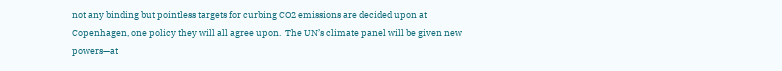not any binding but pointless targets for curbing CO2 emissions are decided upon at Copenhagen, one policy they will all agree upon.  The UN’s climate panel will be given new powers—at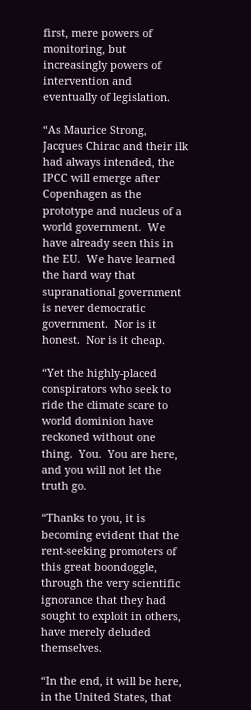first, mere powers of monitoring, but increasingly powers of intervention and eventually of legislation.

“As Maurice Strong, Jacques Chirac and their ilk had always intended, the IPCC will emerge after Copenhagen as the prototype and nucleus of a world government.  We have already seen this in the EU.  We have learned the hard way that supranational government is never democratic government.  Nor is it honest.  Nor is it cheap.

“Yet the highly-placed conspirators who seek to ride the climate scare to world dominion have reckoned without one thing.  You.  You are here, and you will not let the truth go.

“Thanks to you, it is becoming evident that the rent-seeking promoters of this great boondoggle, through the very scientific ignorance that they had sought to exploit in others, have merely deluded themselves.

“In the end, it will be here, in the United States, that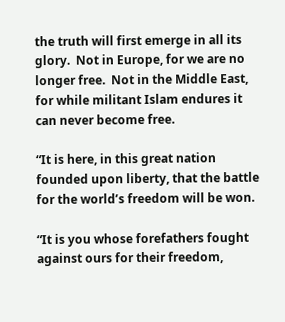the truth will first emerge in all its glory.  Not in Europe, for we are no longer free.  Not in the Middle East, for while militant Islam endures it can never become free.

“It is here, in this great nation founded upon liberty, that the battle for the world’s freedom will be won.

“It is you whose forefathers fought against ours for their freedom,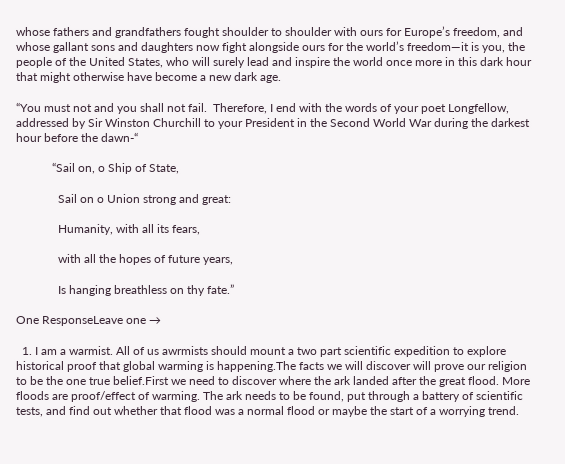whose fathers and grandfathers fought shoulder to shoulder with ours for Europe’s freedom, and whose gallant sons and daughters now fight alongside ours for the world’s freedom—it is you, the people of the United States, who will surely lead and inspire the world once more in this dark hour that might otherwise have become a new dark age.

“You must not and you shall not fail.  Therefore, I end with the words of your poet Longfellow, addressed by Sir Winston Churchill to your President in the Second World War during the darkest hour before the dawn-“

            “Sail on, o Ship of State,

              Sail on o Union strong and great:

              Humanity, with all its fears,

              with all the hopes of future years,

              Is hanging breathless on thy fate.”

One ResponseLeave one →

  1. I am a warmist. All of us awrmists should mount a two part scientific expedition to explore historical proof that global warming is happening.The facts we will discover will prove our religion to be the one true belief.First we need to discover where the ark landed after the great flood. More floods are proof/effect of warming. The ark needs to be found, put through a battery of scientific tests, and find out whether that flood was a normal flood or maybe the start of a worrying trend.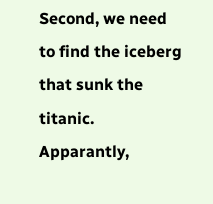Second, we need to find the iceberg that sunk the titanic. Apparantly,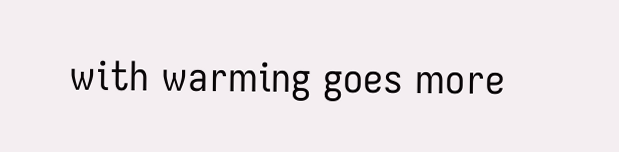with warming goes more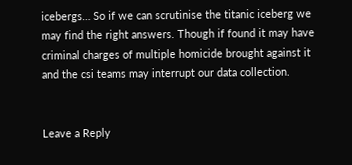icebergs… So if we can scrutinise the titanic iceberg we may find the right answers. Though if found it may have criminal charges of multiple homicide brought against it and the csi teams may interrupt our data collection.


Leave a Reply